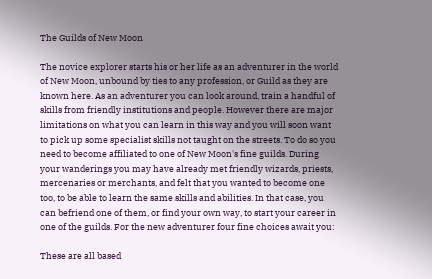The Guilds of New Moon

The novice explorer starts his or her life as an adventurer in the world of New Moon, unbound by ties to any profession, or Guild as they are known here. As an adventurer you can look around, train a handful of skills from friendly institutions and people. However there are major limitations on what you can learn in this way and you will soon want to pick up some specialist skills not taught on the streets. To do so you need to become affiliated to one of New Moon's fine guilds. During your wanderings you may have already met friendly wizards, priests, mercenaries or merchants, and felt that you wanted to become one too, to be able to learn the same skills and abilities. In that case, you can befriend one of them, or find your own way, to start your career in one of the guilds. For the new adventurer four fine choices await you:

These are all based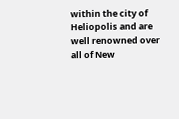within the city of Heliopolis and are well renowned over all of New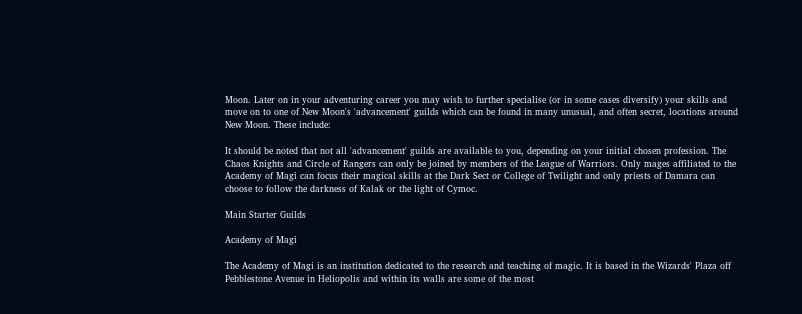Moon. Later on in your adventuring career you may wish to further specialise (or in some cases diversify) your skills and move on to one of New Moon's 'advancement' guilds which can be found in many unusual, and often secret, locations around New Moon. These include:

It should be noted that not all 'advancement' guilds are available to you, depending on your initial chosen profession. The Chaos Knights and Circle of Rangers can only be joined by members of the League of Warriors. Only mages affiliated to the Academy of Magi can focus their magical skills at the Dark Sect or College of Twilight and only priests of Damara can choose to follow the darkness of Kalak or the light of Cymoc.

Main Starter Guilds

Academy of Magi

The Academy of Magi is an institution dedicated to the research and teaching of magic. It is based in the Wizards' Plaza off Pebblestone Avenue in Heliopolis and within its walls are some of the most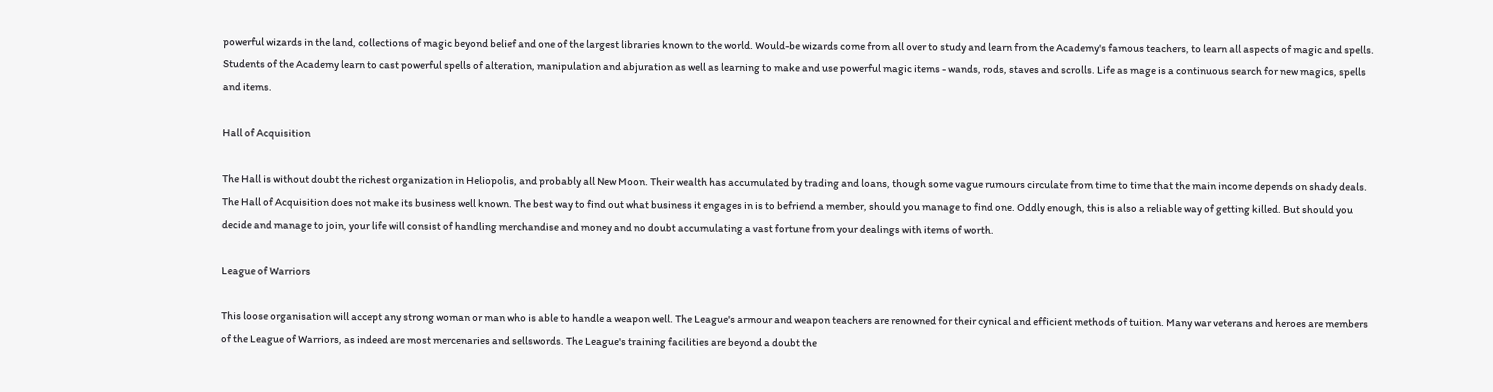powerful wizards in the land, collections of magic beyond belief and one of the largest libraries known to the world. Would-be wizards come from all over to study and learn from the Academy's famous teachers, to learn all aspects of magic and spells. Students of the Academy learn to cast powerful spells of alteration, manipulation and abjuration as well as learning to make and use powerful magic items - wands, rods, staves and scrolls. Life as mage is a continuous search for new magics, spells and items.

Hall of Acquisition

The Hall is without doubt the richest organization in Heliopolis, and probably all New Moon. Their wealth has accumulated by trading and loans, though some vague rumours circulate from time to time that the main income depends on shady deals. The Hall of Acquisition does not make its business well known. The best way to find out what business it engages in is to befriend a member, should you manage to find one. Oddly enough, this is also a reliable way of getting killed. But should you decide and manage to join, your life will consist of handling merchandise and money and no doubt accumulating a vast fortune from your dealings with items of worth.

League of Warriors

This loose organisation will accept any strong woman or man who is able to handle a weapon well. The League's armour and weapon teachers are renowned for their cynical and efficient methods of tuition. Many war veterans and heroes are members of the League of Warriors, as indeed are most mercenaries and sellswords. The League's training facilities are beyond a doubt the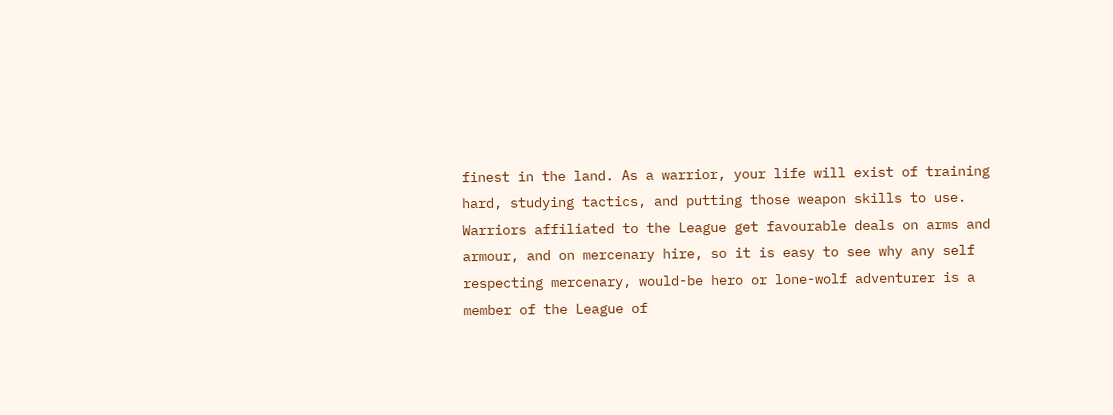finest in the land. As a warrior, your life will exist of training hard, studying tactics, and putting those weapon skills to use. Warriors affiliated to the League get favourable deals on arms and armour, and on mercenary hire, so it is easy to see why any self respecting mercenary, would-be hero or lone-wolf adventurer is a member of the League of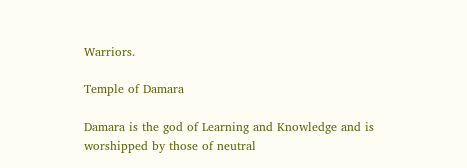Warriors.

Temple of Damara

Damara is the god of Learning and Knowledge and is worshipped by those of neutral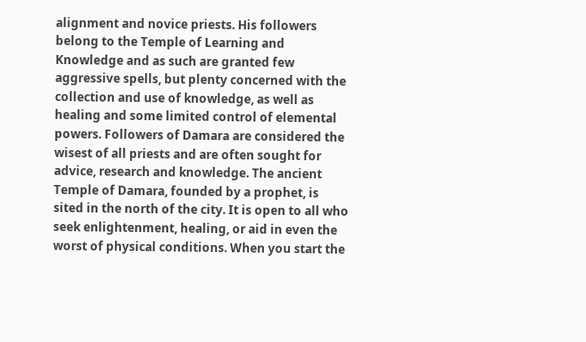alignment and novice priests. His followers belong to the Temple of Learning and Knowledge and as such are granted few aggressive spells, but plenty concerned with the collection and use of knowledge, as well as healing and some limited control of elemental powers. Followers of Damara are considered the wisest of all priests and are often sought for advice, research and knowledge. The ancient Temple of Damara, founded by a prophet, is sited in the north of the city. It is open to all who seek enlightenment, healing, or aid in even the worst of physical conditions. When you start the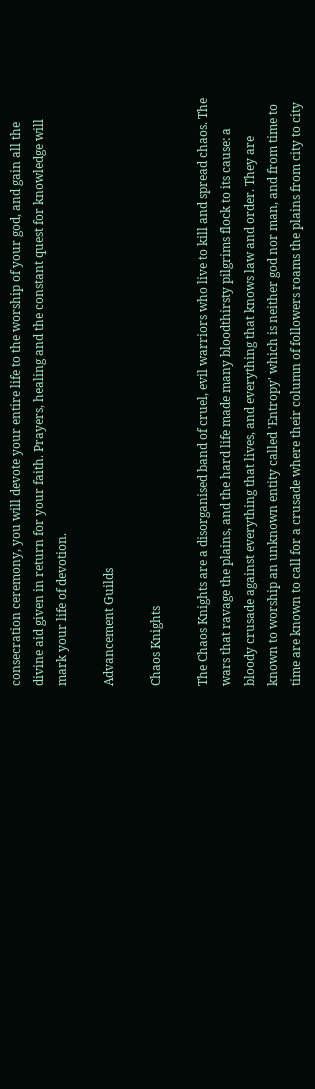consecration ceremony, you will devote your entire life to the worship of your god, and gain all the divine aid given in return for your faith. Prayers, healing and the constant quest for knowledge will mark your life of devotion.

Advancement Guilds

Chaos Knights

The Chaos Knights are a disorganised band of cruel, evil warriors who live to kill and spread chaos. The wars that ravage the plains, and the hard life made many bloodthirsty pilgrims flock to its cause: a bloody crusade against everything that lives, and everything that knows law and order. They are known to worship an unknown entity called 'Entropy' which is neither god nor man, and from time to time are known to call for a crusade where their column of followers roams the plains from city to city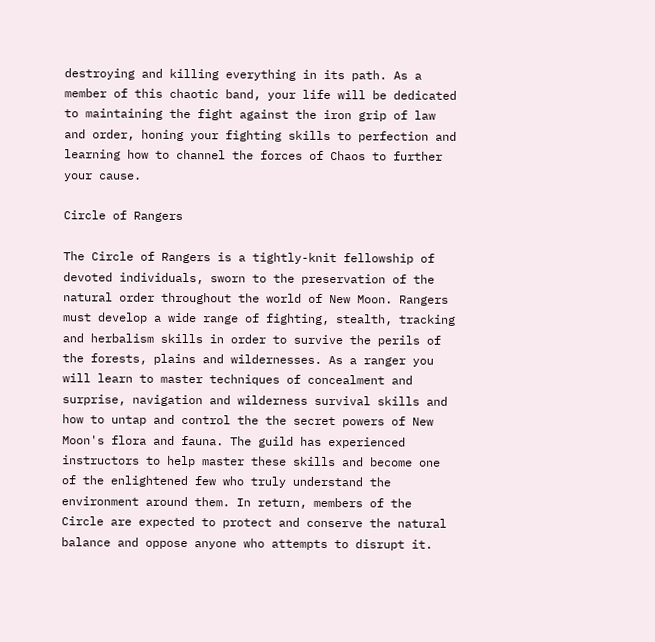destroying and killing everything in its path. As a member of this chaotic band, your life will be dedicated to maintaining the fight against the iron grip of law and order, honing your fighting skills to perfection and learning how to channel the forces of Chaos to further your cause.

Circle of Rangers

The Circle of Rangers is a tightly-knit fellowship of devoted individuals, sworn to the preservation of the natural order throughout the world of New Moon. Rangers must develop a wide range of fighting, stealth, tracking and herbalism skills in order to survive the perils of the forests, plains and wildernesses. As a ranger you will learn to master techniques of concealment and surprise, navigation and wilderness survival skills and how to untap and control the the secret powers of New Moon's flora and fauna. The guild has experienced instructors to help master these skills and become one of the enlightened few who truly understand the environment around them. In return, members of the Circle are expected to protect and conserve the natural balance and oppose anyone who attempts to disrupt it.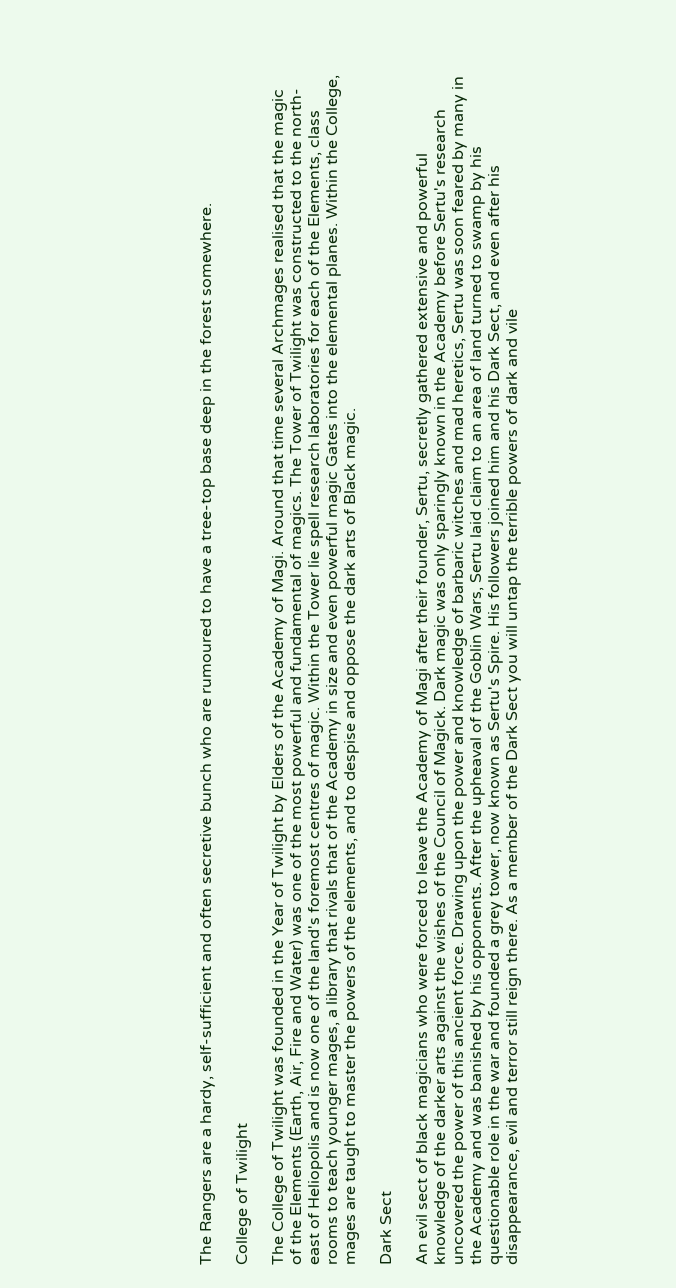The Rangers are a hardy, self-sufficient and often secretive bunch who are rumoured to have a tree-top base deep in the forest somewhere.

College of Twilight

The College of Twilight was founded in the Year of Twilight by Elders of the Academy of Magi. Around that time several Archmages realised that the magic of the Elements (Earth, Air, Fire and Water) was one of the most powerful and fundamental of magics. The Tower of Twilight was constructed to the north-east of Heliopolis and is now one of the land's foremost centres of magic. Within the Tower lie spell research laboratories for each of the Elements, class rooms to teach younger mages, a library that rivals that of the Academy in size and even powerful magic Gates into the elemental planes. Within the College, mages are taught to master the powers of the elements, and to despise and oppose the dark arts of Black magic.

Dark Sect

An evil sect of black magicians who were forced to leave the Academy of Magi after their founder, Sertu, secretly gathered extensive and powerful knowledge of the darker arts against the wishes of the Council of Magick. Dark magic was only sparingly known in the Academy before Sertu's research uncovered the power of this ancient force. Drawing upon the power and knowledge of barbaric witches and mad heretics, Sertu was soon feared by many in the Academy and was banished by his opponents. After the upheaval of the Goblin Wars, Sertu laid claim to an area of land turned to swamp by his questionable role in the war and founded a grey tower, now known as Sertu's Spire. His followers joined him and his Dark Sect, and even after his disappearance, evil and terror still reign there. As a member of the Dark Sect you will untap the terrible powers of dark and vile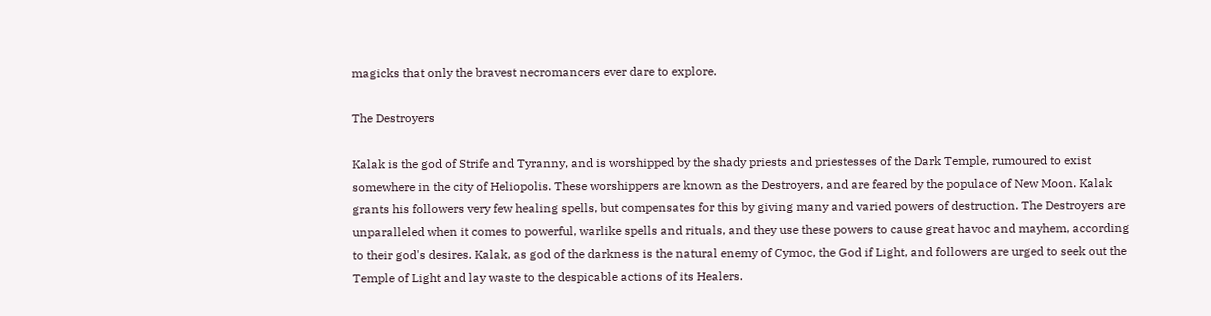magicks that only the bravest necromancers ever dare to explore.

The Destroyers

Kalak is the god of Strife and Tyranny, and is worshipped by the shady priests and priestesses of the Dark Temple, rumoured to exist somewhere in the city of Heliopolis. These worshippers are known as the Destroyers, and are feared by the populace of New Moon. Kalak grants his followers very few healing spells, but compensates for this by giving many and varied powers of destruction. The Destroyers are unparalleled when it comes to powerful, warlike spells and rituals, and they use these powers to cause great havoc and mayhem, according to their god's desires. Kalak, as god of the darkness is the natural enemy of Cymoc, the God if Light, and followers are urged to seek out the Temple of Light and lay waste to the despicable actions of its Healers.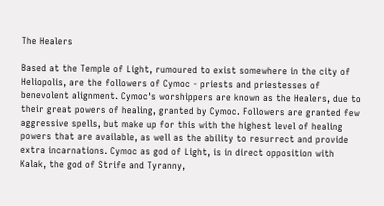The Healers

Based at the Temple of Light, rumoured to exist somewhere in the city of Heliopolis, are the followers of Cymoc - priests and priestesses of benevolent alignment. Cymoc's worshippers are known as the Healers, due to their great powers of healing, granted by Cymoc. Followers are granted few aggressive spells, but make up for this with the highest level of healing powers that are available, as well as the ability to resurrect and provide extra incarnations. Cymoc as god of Light, is in direct opposition with Kalak, the god of Strife and Tyranny,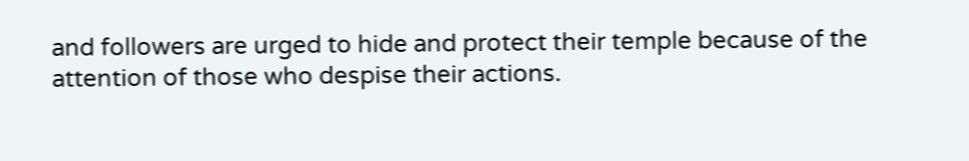and followers are urged to hide and protect their temple because of the attention of those who despise their actions.